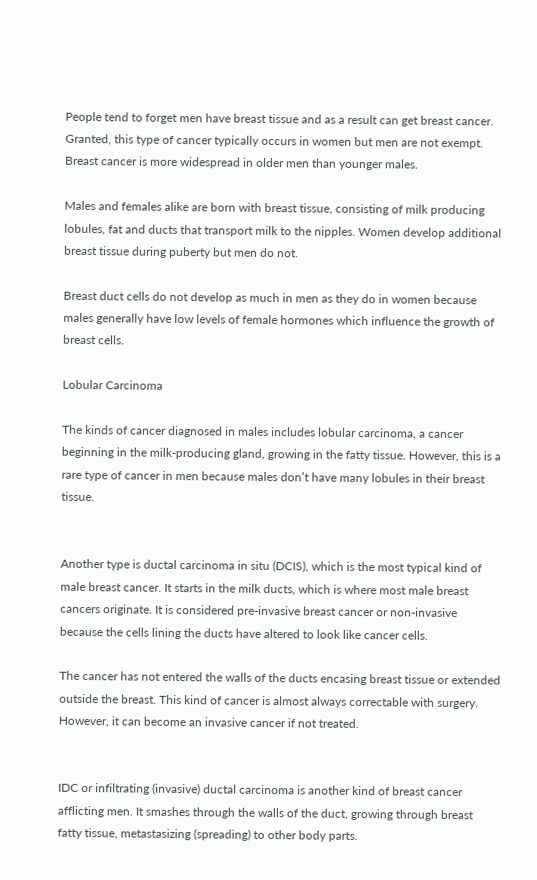People tend to forget men have breast tissue and as a result can get breast cancer. Granted, this type of cancer typically occurs in women but men are not exempt. Breast cancer is more widespread in older men than younger males.

Males and females alike are born with breast tissue, consisting of milk producing lobules, fat and ducts that transport milk to the nipples. Women develop additional breast tissue during puberty but men do not.

Breast duct cells do not develop as much in men as they do in women because males generally have low levels of female hormones which influence the growth of breast cells.

Lobular Carcinoma

The kinds of cancer diagnosed in males includes lobular carcinoma, a cancer beginning in the milk-producing gland, growing in the fatty tissue. However, this is a rare type of cancer in men because males don’t have many lobules in their breast tissue.


Another type is ductal carcinoma in situ (DCIS), which is the most typical kind of male breast cancer. It starts in the milk ducts, which is where most male breast cancers originate. It is considered pre-invasive breast cancer or non-invasive because the cells lining the ducts have altered to look like cancer cells.

The cancer has not entered the walls of the ducts encasing breast tissue or extended outside the breast. This kind of cancer is almost always correctable with surgery. However, it can become an invasive cancer if not treated.


IDC or infiltrating (invasive) ductal carcinoma is another kind of breast cancer afflicting men. It smashes through the walls of the duct, growing through breast fatty tissue, metastasizing (spreading) to other body parts.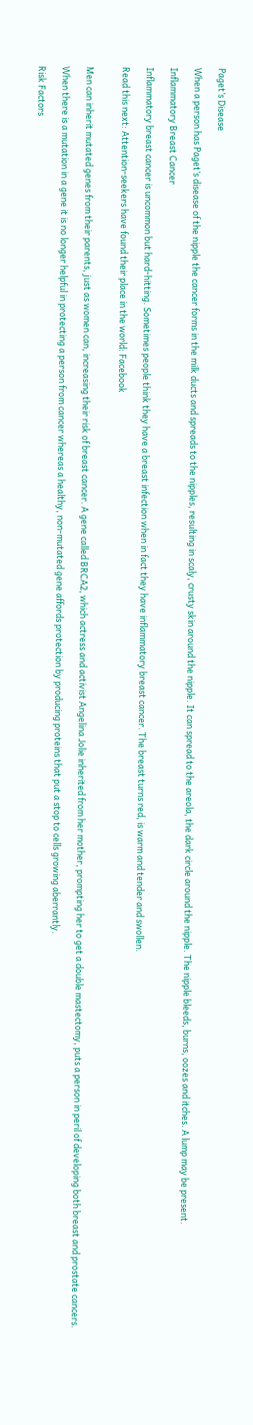Paget’s Disease

When a person has Paget’s disease of the nipple the cancer forms in the milk ducts and spreads to the nipples, resulting in scaly, crusty skin around the nipple. It can spread to the areola, the dark circle around the nipple. The nipple bleeds, burns, oozes and itches. A lump may be present.

Inflammatory Breast Cancer

Inflammatory breast cancer is uncommon but hard-hitting. Sometimes people think they have a breast infection when in fact they have inflammatory breast cancer. The breast turns red, is warm and tender and swollen.

Read this next: Attention-seekers have found their place in the world: Facebook


Men can inherit mutated genes from their parents, just as women can, increasing their risk of breast cancer. A gene called BRCA2, which actress and activist Angelina Jolie inherited from her mother, prompting her to get a double mastectomy, puts a person in peril of developing both breast and prostate cancers.

When there is a mutation in a gene it is no longer helpful in protecting a person from cancer whereas a healthy, non-mutated gene affords protection by producing proteins that put a stop to cells growing aberrantly.

Risk Factors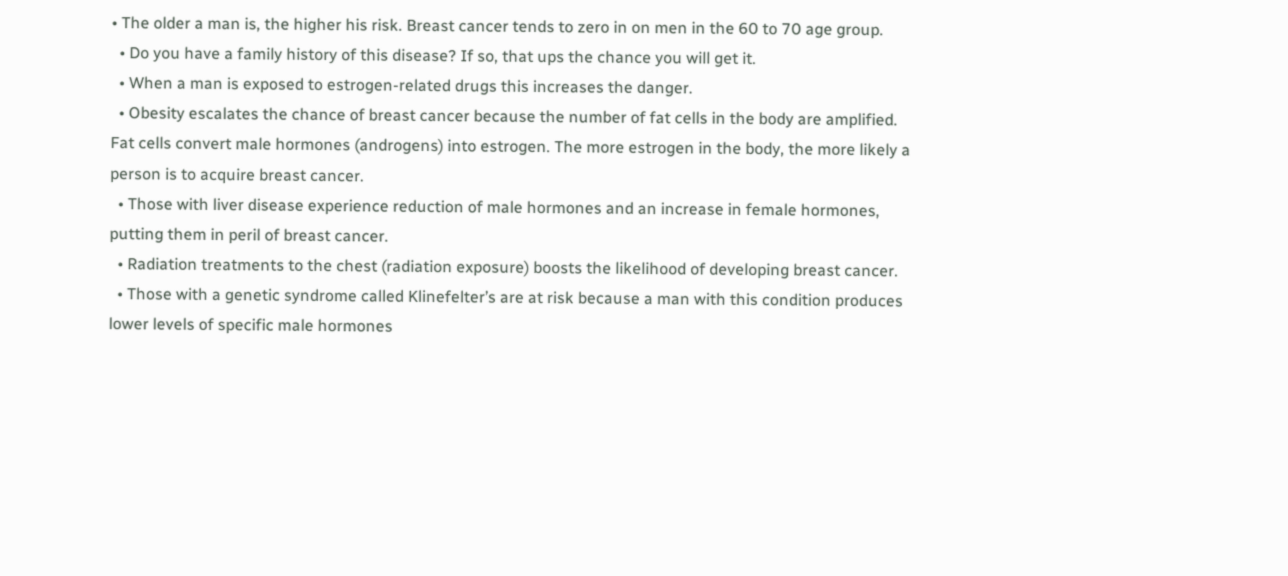• The older a man is, the higher his risk. Breast cancer tends to zero in on men in the 60 to 70 age group.
  • Do you have a family history of this disease? If so, that ups the chance you will get it.
  • When a man is exposed to estrogen-related drugs this increases the danger.
  • Obesity escalates the chance of breast cancer because the number of fat cells in the body are amplified. Fat cells convert male hormones (androgens) into estrogen. The more estrogen in the body, the more likely a person is to acquire breast cancer.
  • Those with liver disease experience reduction of male hormones and an increase in female hormones, putting them in peril of breast cancer.
  • Radiation treatments to the chest (radiation exposure) boosts the likelihood of developing breast cancer.
  • Those with a genetic syndrome called Klinefelter’s are at risk because a man with this condition produces lower levels of specific male hormones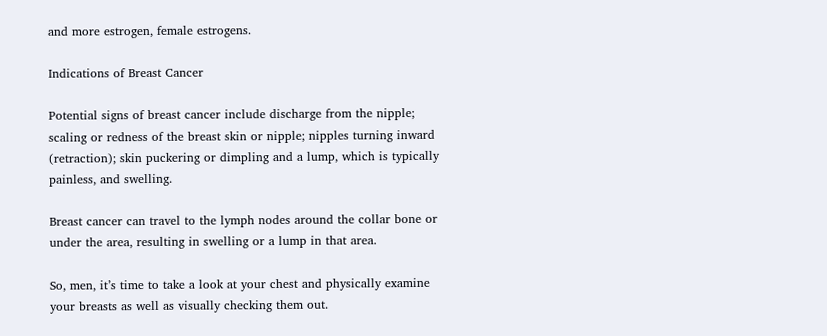and more estrogen, female estrogens.

Indications of Breast Cancer

Potential signs of breast cancer include discharge from the nipple; scaling or redness of the breast skin or nipple; nipples turning inward (retraction); skin puckering or dimpling and a lump, which is typically painless, and swelling.

Breast cancer can travel to the lymph nodes around the collar bone or under the area, resulting in swelling or a lump in that area.

So, men, it’s time to take a look at your chest and physically examine your breasts as well as visually checking them out.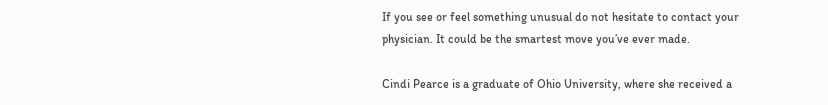If you see or feel something unusual do not hesitate to contact your physician. It could be the smartest move you’ve ever made.

Cindi Pearce is a graduate of Ohio University, where she received a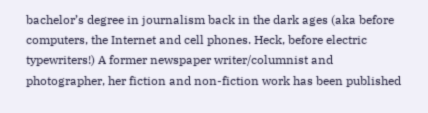bachelor’s degree in journalism back in the dark ages (aka before computers, the Internet and cell phones. Heck, before electric typewriters!) A former newspaper writer/columnist and photographer, her fiction and non-fiction work has been published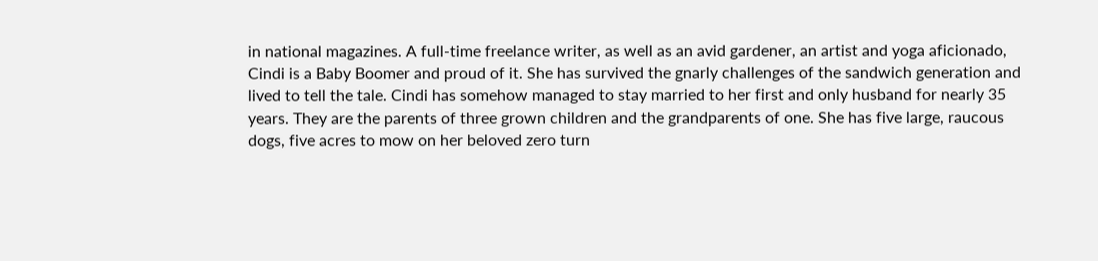in national magazines. A full-time freelance writer, as well as an avid gardener, an artist and yoga aficionado, Cindi is a Baby Boomer and proud of it. She has survived the gnarly challenges of the sandwich generation and lived to tell the tale. Cindi has somehow managed to stay married to her first and only husband for nearly 35 years. They are the parents of three grown children and the grandparents of one. She has five large, raucous dogs, five acres to mow on her beloved zero turn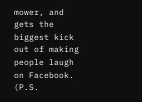mower, and gets the biggest kick out of making people laugh on Facebook. (P.S.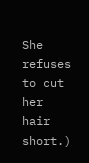She refuses to cut her hair short.)